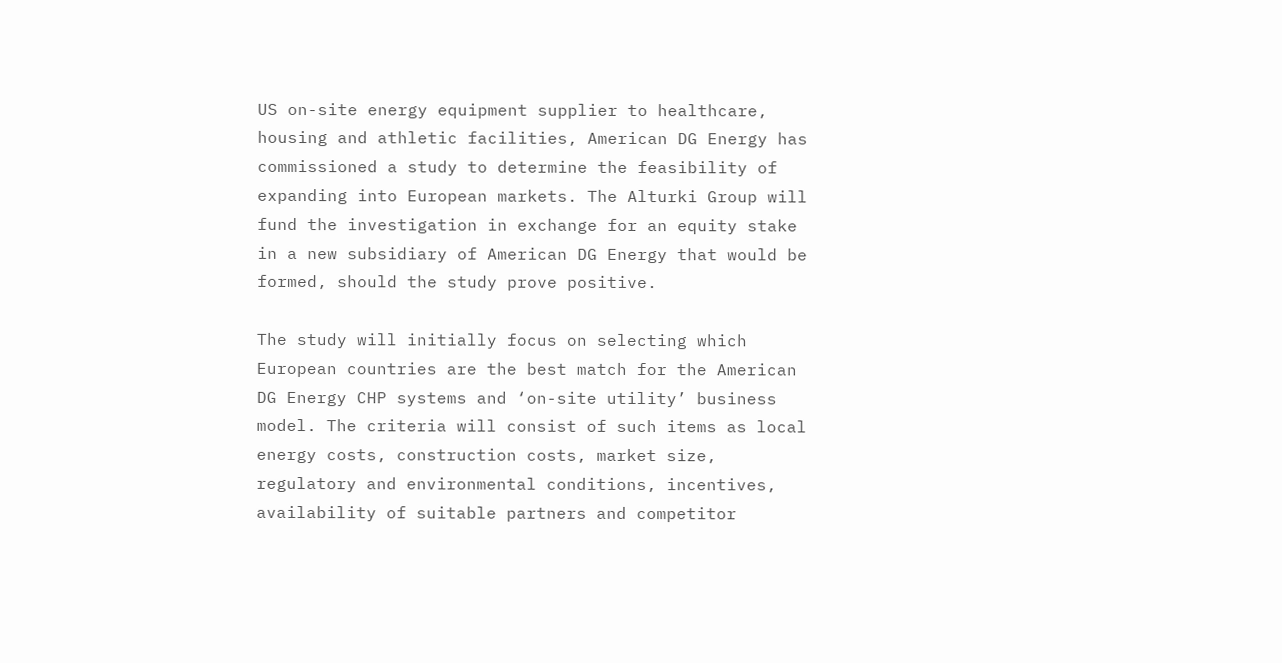US on-site energy equipment supplier to healthcare, housing and athletic facilities, American DG Energy has commissioned a study to determine the feasibility of expanding into European markets. The Alturki Group will fund the investigation in exchange for an equity stake in a new subsidiary of American DG Energy that would be formed, should the study prove positive.

The study will initially focus on selecting which European countries are the best match for the American DG Energy CHP systems and ‘on-site utility’ business model. The criteria will consist of such items as local energy costs, construction costs, market size, regulatory and environmental conditions, incentives, availability of suitable partners and competitor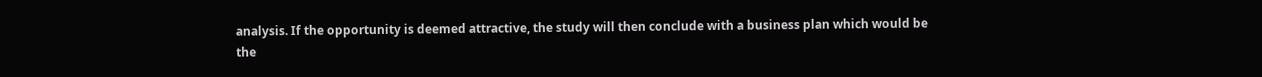analysis. If the opportunity is deemed attractive, the study will then conclude with a business plan which would be the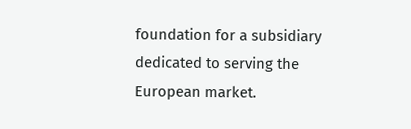foundation for a subsidiary dedicated to serving the European market.